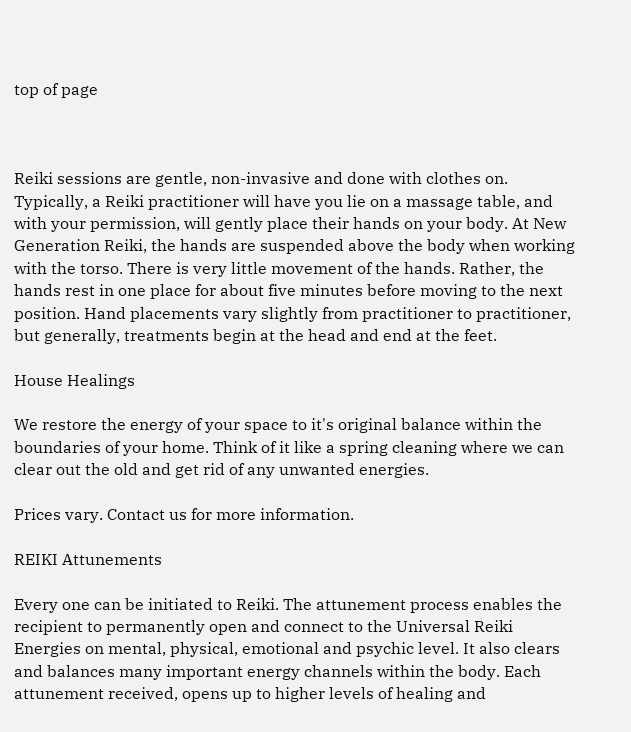top of page



Reiki sessions are gentle, non-invasive and done with clothes on. Typically, a Reiki practitioner will have you lie on a massage table, and with your permission, will gently place their hands on your body. At New Generation Reiki, the hands are suspended above the body when working with the torso. There is very little movement of the hands. Rather, the hands rest in one place for about five minutes before moving to the next position. Hand placements vary slightly from practitioner to practitioner, but generally, treatments begin at the head and end at the feet.

House Healings

We restore the energy of your space to it's original balance within the boundaries of your home. Think of it like a spring cleaning where we can clear out the old and get rid of any unwanted energies.

Prices vary. Contact us for more information.

REIKI Attunements

Every one can be initiated to Reiki. The attunement process enables the recipient to permanently open and connect to the Universal Reiki Energies on mental, physical, emotional and psychic level. It also clears and balances many important energy channels within the body. Each attunement received, opens up to higher levels of healing and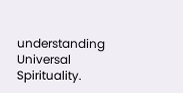understanding Universal Spirituality.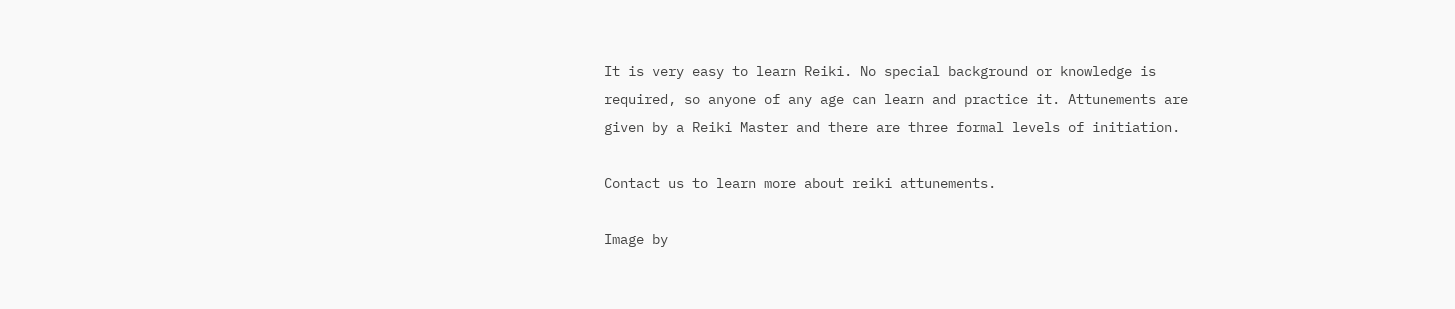It is very easy to learn Reiki. No special background or knowledge is required, so anyone of any age can learn and practice it. Attunements are given by a Reiki Master and there are three formal levels of initiation.

Contact us to learn more about reiki attunements.

Image by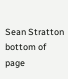Sean Stratton
bottom of page